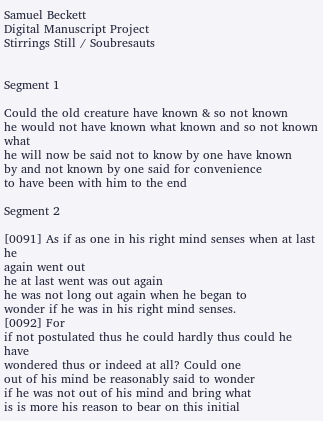Samuel Beckett
Digital Manuscript Project
Stirrings Still / Soubresauts


Segment 1

Could the old creature have known & so not known
he would not have known what known and so not known what
he will now be said not to know by one have known
by and not known by one said for convenience
to have been with him to the end

Segment 2

[0091] As if as one in his right mind senses when at last he
again went out
he at last went was out again
he was not long out again when he began to
wonder if he was in his right mind senses.
[0092] For
if not postulated thus he could hardly thus could he have
wondered thus or indeed at all? Could one
out of his mind be reasonably said to wonder
if he was not out of his mind and bring what
is is more his reason to bear on this initial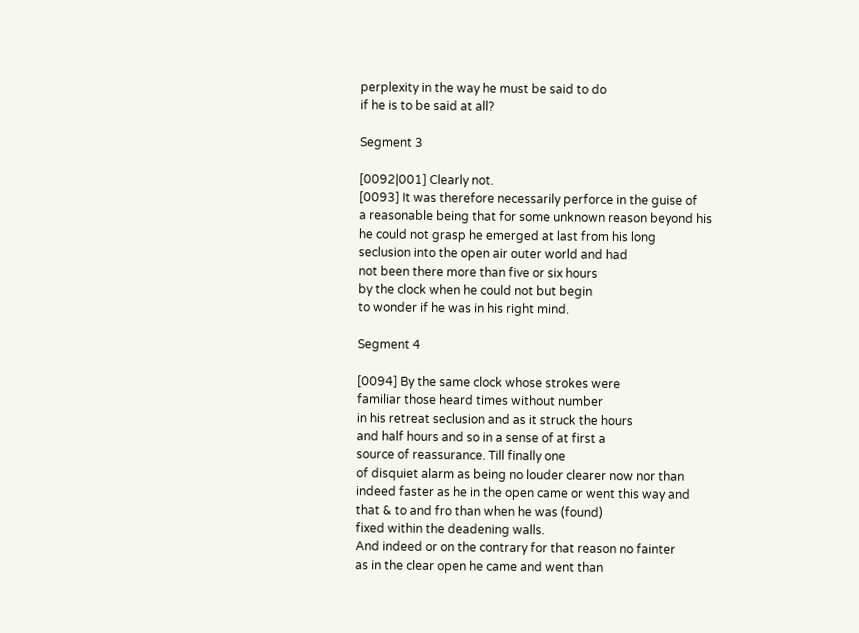perplexity in the way he must be said to do
if he is to be said at all?

Segment 3

[0092|001] Clearly not.
[0093] It was therefore necessarily perforce in the guise of
a reasonable being that for some unknown reason beyond his
he could not grasp he emerged at last from his long
seclusion into the open air outer world and had
not been there more than five or six hours
by the clock when he could not but begin
to wonder if he was in his right mind.

Segment 4

[0094] By the same clock whose strokes were
familiar those heard times without number
in his retreat seclusion and as it struck the hours
and half hours and so in a sense of at first a
source of reassurance. Till finally one
of disquiet alarm as being no louder clearer now nor than
indeed faster as he in the open came or went this way and
that & to and fro than when he was (found)
fixed within the deadening walls.
And indeed or on the contrary for that reason no fainter
as in the clear open he came and went than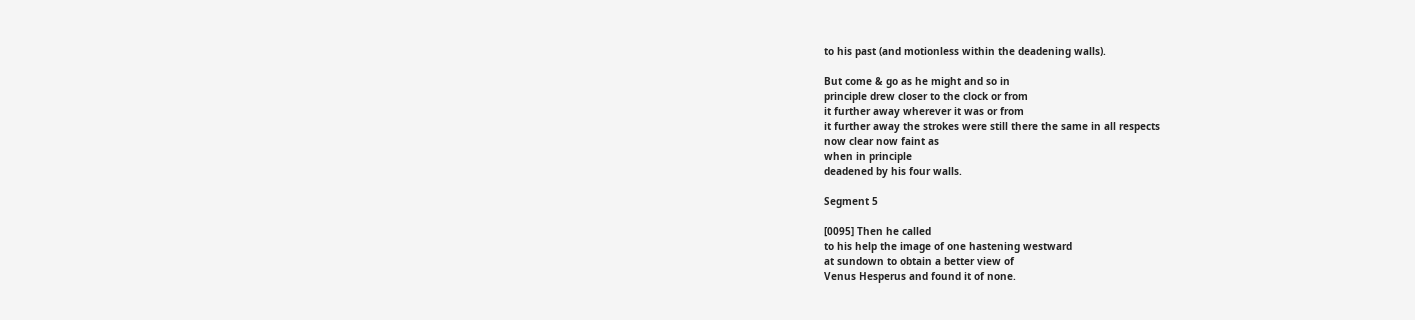to his past (and motionless within the deadening walls).

But come & go as he might and so in
principle drew closer to the clock or from
it further away wherever it was or from
it further away the strokes were still there the same in all respects
now clear now faint as
when in principle
deadened by his four walls.

Segment 5

[0095] Then he called
to his help the image of one hastening westward
at sundown to obtain a better view of
Venus Hesperus and found it of none.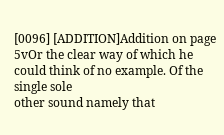[0096] [ADDITION]Addition on page 5vOr the clear way of which he could think of no example. Of the single sole
other sound namely that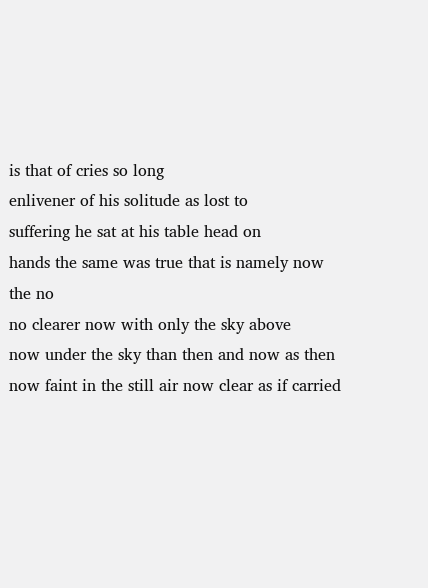is that of cries so long
enlivener of his solitude as lost to
suffering he sat at his table head on
hands the same was true that is namely now
the no
no clearer now with only the sky above
now under the sky than then and now as then
now faint in the still air now clear as if carried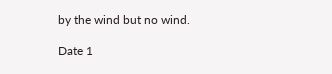by the wind but no wind.

Date 1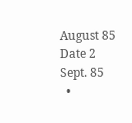August 85
Date 2
Sept. 85
  •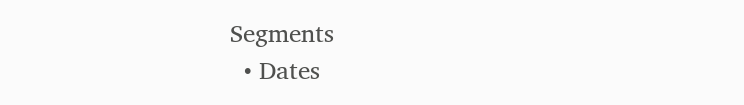Segments
  • Dates